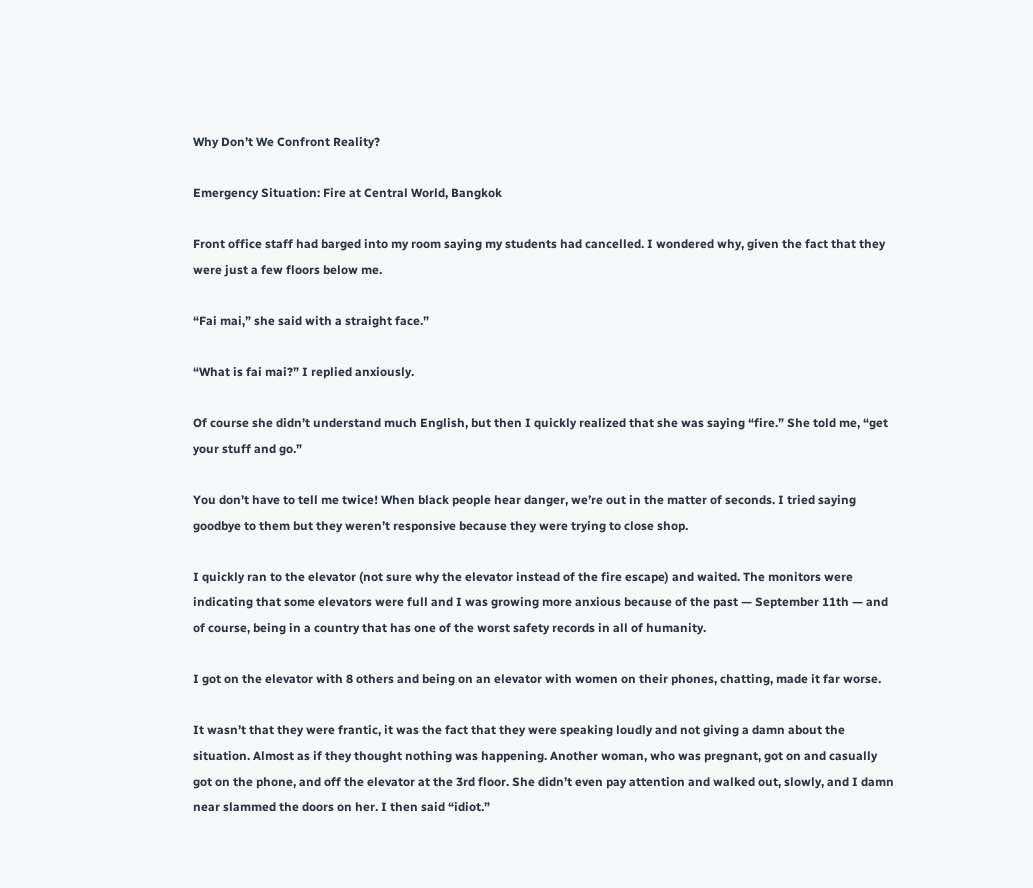Why Don’t We Confront Reality?

Emergency Situation: Fire at Central World, Bangkok

Front office staff had barged into my room saying my students had cancelled. I wondered why, given the fact that they were just a few floors below me.

“Fai mai,” she said with a straight face.”

“What is fai mai?” I replied anxiously.

Of course she didn’t understand much English, but then I quickly realized that she was saying “fire.” She told me, “get your stuff and go.”

You don’t have to tell me twice! When black people hear danger, we’re out in the matter of seconds. I tried saying goodbye to them but they weren’t responsive because they were trying to close shop.

I quickly ran to the elevator (not sure why the elevator instead of the fire escape) and waited. The monitors were indicating that some elevators were full and I was growing more anxious because of the past — September 11th — and of course, being in a country that has one of the worst safety records in all of humanity.

I got on the elevator with 8 others and being on an elevator with women on their phones, chatting, made it far worse.

It wasn’t that they were frantic, it was the fact that they were speaking loudly and not giving a damn about the situation. Almost as if they thought nothing was happening. Another woman, who was pregnant, got on and casually got on the phone, and off the elevator at the 3rd floor. She didn’t even pay attention and walked out, slowly, and I damn near slammed the doors on her. I then said “idiot.”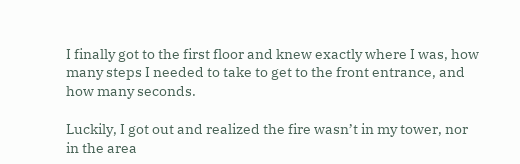I finally got to the first floor and knew exactly where I was, how many steps I needed to take to get to the front entrance, and how many seconds.

Luckily, I got out and realized the fire wasn’t in my tower, nor in the area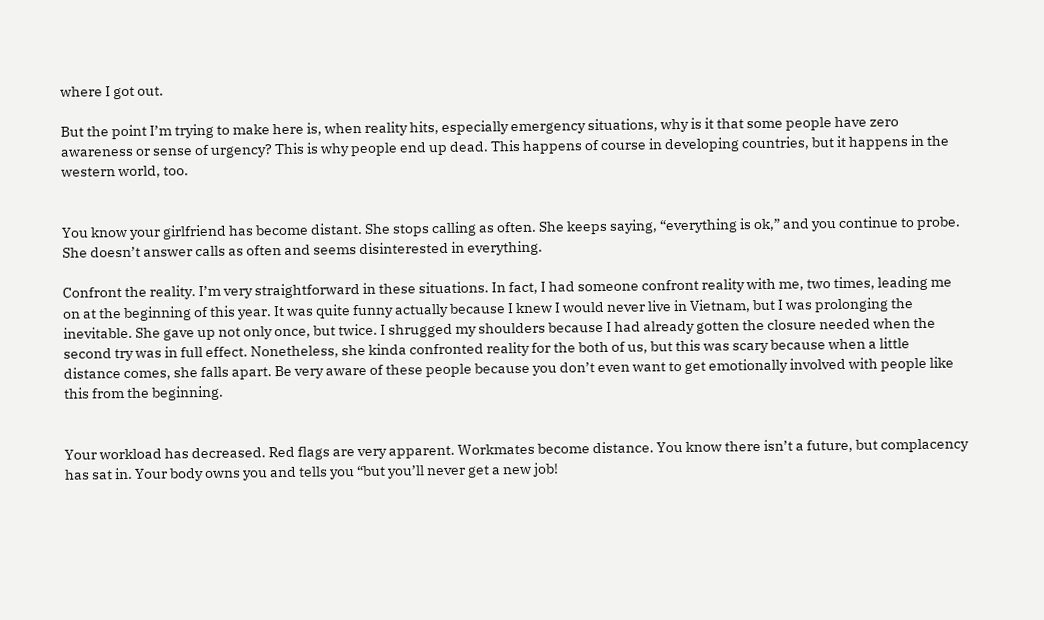where I got out.

But the point I’m trying to make here is, when reality hits, especially emergency situations, why is it that some people have zero awareness or sense of urgency? This is why people end up dead. This happens of course in developing countries, but it happens in the western world, too.


You know your girlfriend has become distant. She stops calling as often. She keeps saying, “everything is ok,” and you continue to probe. She doesn’t answer calls as often and seems disinterested in everything.

Confront the reality. I’m very straightforward in these situations. In fact, I had someone confront reality with me, two times, leading me on at the beginning of this year. It was quite funny actually because I knew I would never live in Vietnam, but I was prolonging the inevitable. She gave up not only once, but twice. I shrugged my shoulders because I had already gotten the closure needed when the second try was in full effect. Nonetheless, she kinda confronted reality for the both of us, but this was scary because when a little distance comes, she falls apart. Be very aware of these people because you don’t even want to get emotionally involved with people like this from the beginning.


Your workload has decreased. Red flags are very apparent. Workmates become distance. You know there isn’t a future, but complacency has sat in. Your body owns you and tells you “but you’ll never get a new job!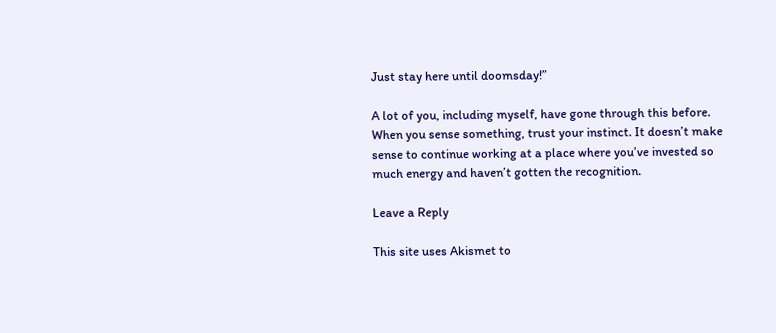Just stay here until doomsday!”

A lot of you, including myself, have gone through this before. When you sense something, trust your instinct. It doesn’t make sense to continue working at a place where you’ve invested so much energy and haven’t gotten the recognition.

Leave a Reply

This site uses Akismet to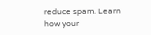reduce spam. Learn how your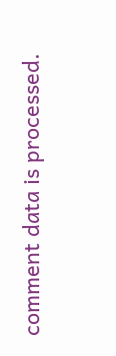comment data is processed.